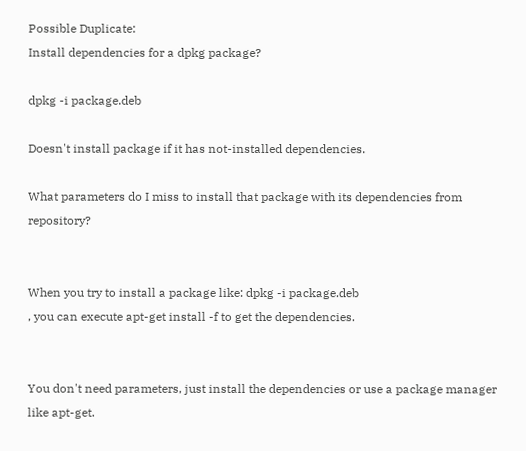Possible Duplicate:
Install dependencies for a dpkg package?

dpkg -i package.deb

Doesn't install package if it has not-installed dependencies.

What parameters do I miss to install that package with its dependencies from repository?


When you try to install a package like: dpkg -i package.deb
, you can execute apt-get install -f to get the dependencies.


You don't need parameters, just install the dependencies or use a package manager like apt-get.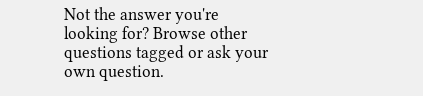Not the answer you're looking for? Browse other questions tagged or ask your own question.